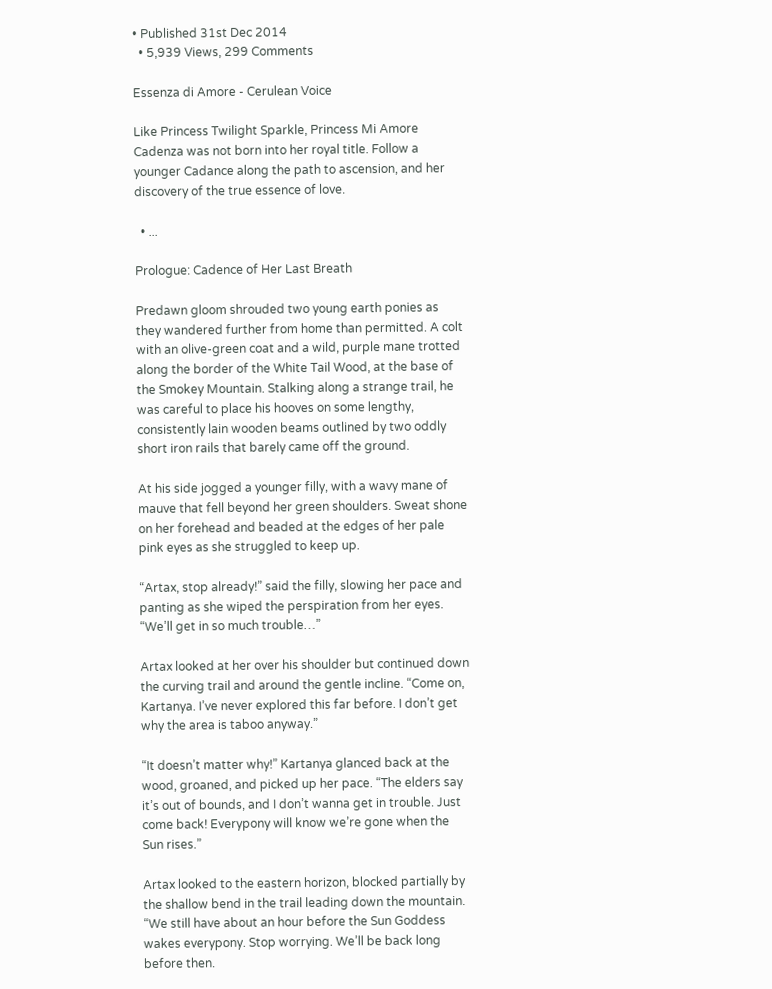• Published 31st Dec 2014
  • 5,939 Views, 299 Comments

Essenza di Amore - Cerulean Voice

Like Princess Twilight Sparkle, Princess Mi Amore Cadenza was not born into her royal title. Follow a younger Cadance along the path to ascension, and her discovery of the true essence of love.

  • ...

Prologue: Cadence of Her Last Breath

Predawn gloom shrouded two young earth ponies as they wandered further from home than permitted. A colt with an olive-green coat and a wild, purple mane trotted along the border of the White Tail Wood, at the base of the Smokey Mountain. Stalking along a strange trail, he was careful to place his hooves on some lengthy, consistently lain wooden beams outlined by two oddly short iron rails that barely came off the ground.

At his side jogged a younger filly, with a wavy mane of mauve that fell beyond her green shoulders. Sweat shone on her forehead and beaded at the edges of her pale pink eyes as she struggled to keep up.

“Artax, stop already!” said the filly, slowing her pace and panting as she wiped the perspiration from her eyes. “We’ll get in so much trouble…”

Artax looked at her over his shoulder but continued down the curving trail and around the gentle incline. “Come on, Kartanya. I’ve never explored this far before. I don’t get why the area is taboo anyway.”

“It doesn’t matter why!” Kartanya glanced back at the wood, groaned, and picked up her pace. “The elders say it’s out of bounds, and I don’t wanna get in trouble. Just come back! Everypony will know we’re gone when the Sun rises.”

Artax looked to the eastern horizon, blocked partially by the shallow bend in the trail leading down the mountain. “We still have about an hour before the Sun Goddess wakes everypony. Stop worrying. We’ll be back long before then.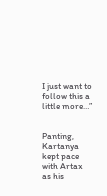I just want to follow this a little more…”


Panting, Kartanya kept pace with Artax as his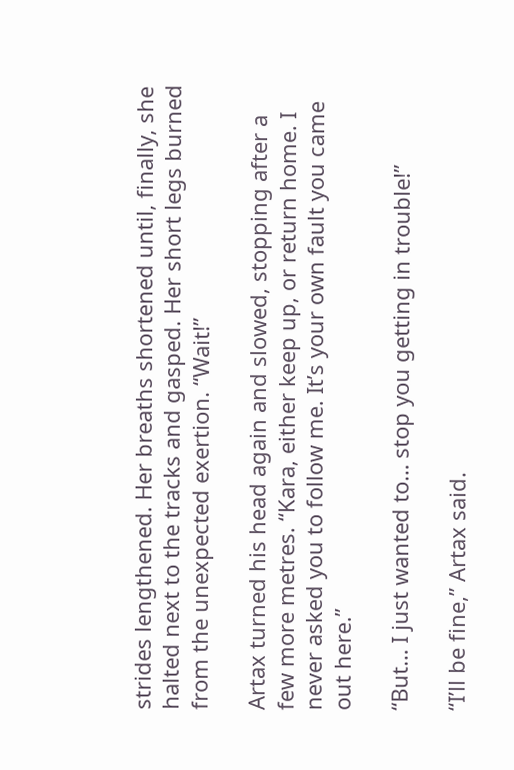strides lengthened. Her breaths shortened until, finally, she halted next to the tracks and gasped. Her short legs burned from the unexpected exertion. “Wait!”

Artax turned his head again and slowed, stopping after a few more metres. “Kara, either keep up, or return home. I never asked you to follow me. It’s your own fault you came out here.”

“But… I just wanted to… stop you getting in trouble!”

“I’ll be fine,” Artax said.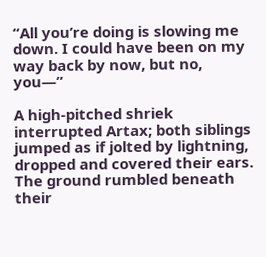“All you’re doing is slowing me down. I could have been on my way back by now, but no, you—”

A high-pitched shriek interrupted Artax; both siblings jumped as if jolted by lightning, dropped and covered their ears. The ground rumbled beneath their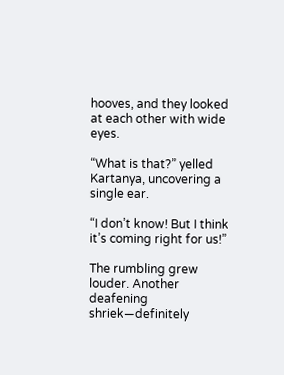hooves, and they looked at each other with wide eyes.

“What is that?” yelled Kartanya, uncovering a single ear.

“I don’t know! But I think it’s coming right for us!”

The rumbling grew louder. Another deafening shriek—definitely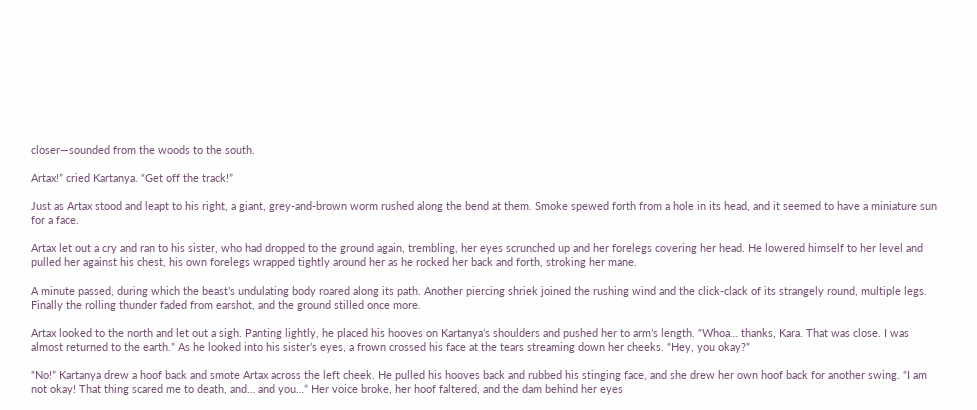closer—sounded from the woods to the south.

Artax!” cried Kartanya. “Get off the track!”

Just as Artax stood and leapt to his right, a giant, grey-and-brown worm rushed along the bend at them. Smoke spewed forth from a hole in its head, and it seemed to have a miniature sun for a face.

Artax let out a cry and ran to his sister, who had dropped to the ground again, trembling, her eyes scrunched up and her forelegs covering her head. He lowered himself to her level and pulled her against his chest, his own forelegs wrapped tightly around her as he rocked her back and forth, stroking her mane.

A minute passed, during which the beast’s undulating body roared along its path. Another piercing shriek joined the rushing wind and the click-clack of its strangely round, multiple legs. Finally the rolling thunder faded from earshot, and the ground stilled once more.

Artax looked to the north and let out a sigh. Panting lightly, he placed his hooves on Kartanya’s shoulders and pushed her to arm’s length. “Whoa… thanks, Kara. That was close. I was almost returned to the earth.” As he looked into his sister’s eyes, a frown crossed his face at the tears streaming down her cheeks. “Hey, you okay?”

“No!” Kartanya drew a hoof back and smote Artax across the left cheek. He pulled his hooves back and rubbed his stinging face, and she drew her own hoof back for another swing. “I am not okay! That thing scared me to death, and… and you…” Her voice broke, her hoof faltered, and the dam behind her eyes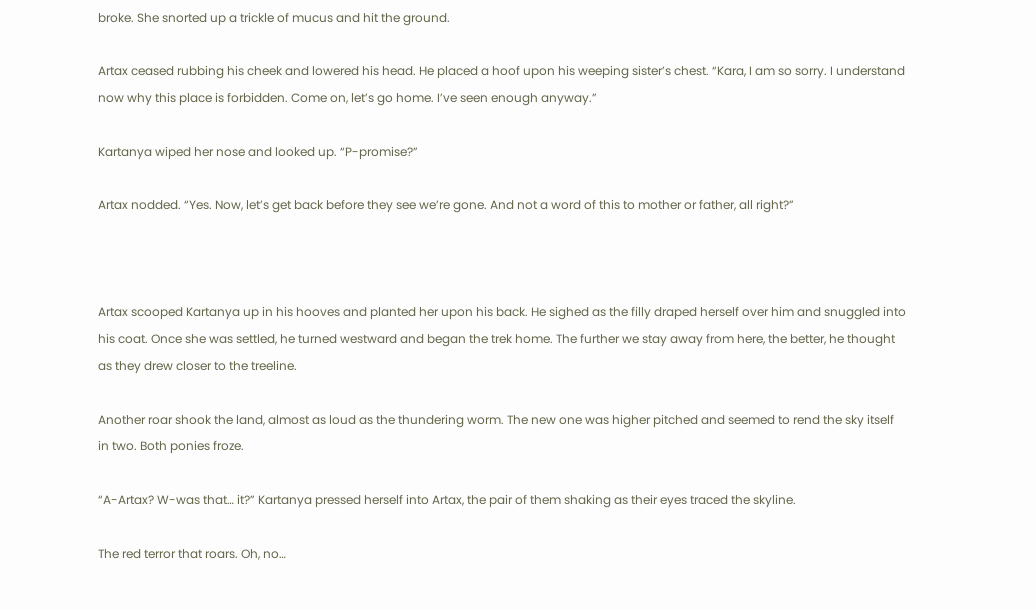broke. She snorted up a trickle of mucus and hit the ground.

Artax ceased rubbing his cheek and lowered his head. He placed a hoof upon his weeping sister’s chest. “Kara, I am so sorry. I understand now why this place is forbidden. Come on, let’s go home. I’ve seen enough anyway.”

Kartanya wiped her nose and looked up. “P-promise?”

Artax nodded. “Yes. Now, let’s get back before they see we’re gone. And not a word of this to mother or father, all right?”



Artax scooped Kartanya up in his hooves and planted her upon his back. He sighed as the filly draped herself over him and snuggled into his coat. Once she was settled, he turned westward and began the trek home. The further we stay away from here, the better, he thought as they drew closer to the treeline.

Another roar shook the land, almost as loud as the thundering worm. The new one was higher pitched and seemed to rend the sky itself in two. Both ponies froze.

“A-Artax? W-was that… it?” Kartanya pressed herself into Artax, the pair of them shaking as their eyes traced the skyline.

The red terror that roars. Oh, no…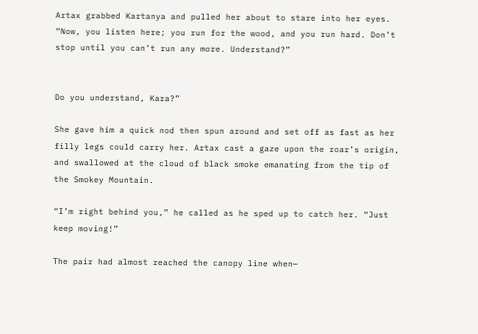Artax grabbed Kartanya and pulled her about to stare into her eyes. “Now, you listen here; you run for the wood, and you run hard. Don’t stop until you can’t run any more. Understand?”


Do you understand, Kara?”

She gave him a quick nod then spun around and set off as fast as her filly legs could carry her. Artax cast a gaze upon the roar’s origin, and swallowed at the cloud of black smoke emanating from the tip of the Smokey Mountain.

“I’m right behind you,” he called as he sped up to catch her. “Just keep moving!”

The pair had almost reached the canopy line when—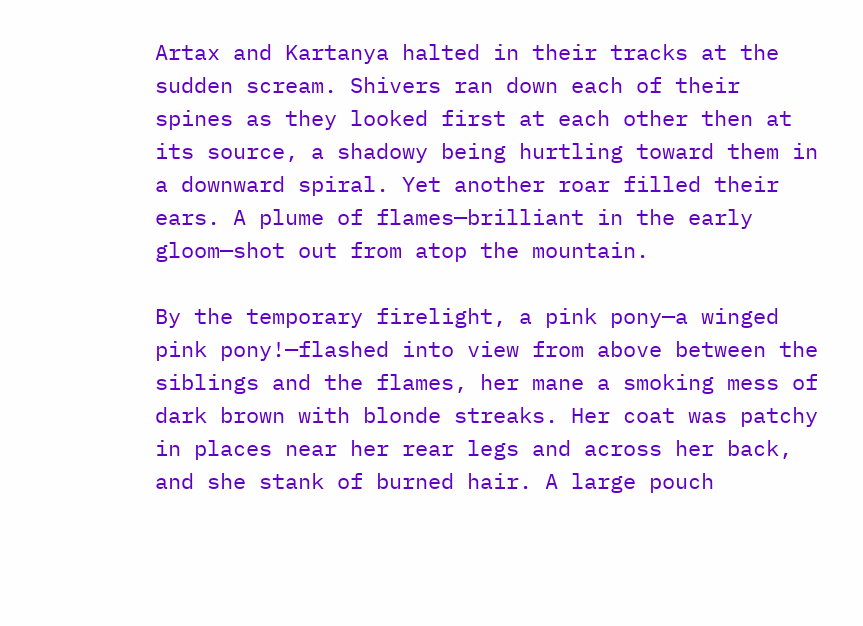Artax and Kartanya halted in their tracks at the sudden scream. Shivers ran down each of their spines as they looked first at each other then at its source, a shadowy being hurtling toward them in a downward spiral. Yet another roar filled their ears. A plume of flames—brilliant in the early gloom—shot out from atop the mountain.

By the temporary firelight, a pink pony—a winged pink pony!—flashed into view from above between the siblings and the flames, her mane a smoking mess of dark brown with blonde streaks. Her coat was patchy in places near her rear legs and across her back, and she stank of burned hair. A large pouch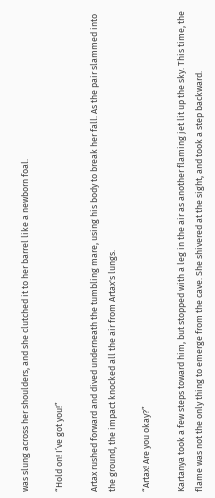was slung across her shoulders, and she clutched it to her barrel like a newborn foal.

“Hold on! I’ve got you!”

Artax rushed forward and dived underneath the tumbling mare, using his body to break her fall. As the pair slammed into the ground, the impact knocked all the air from Artax's lungs.

“Artax! Are you okay?”

Kartanya took a few steps toward him, but stopped with a leg in the air as another flaming jet lit up the sky. This time, the flame was not the only thing to emerge from the cave. She shivered at the sight, and took a step backward.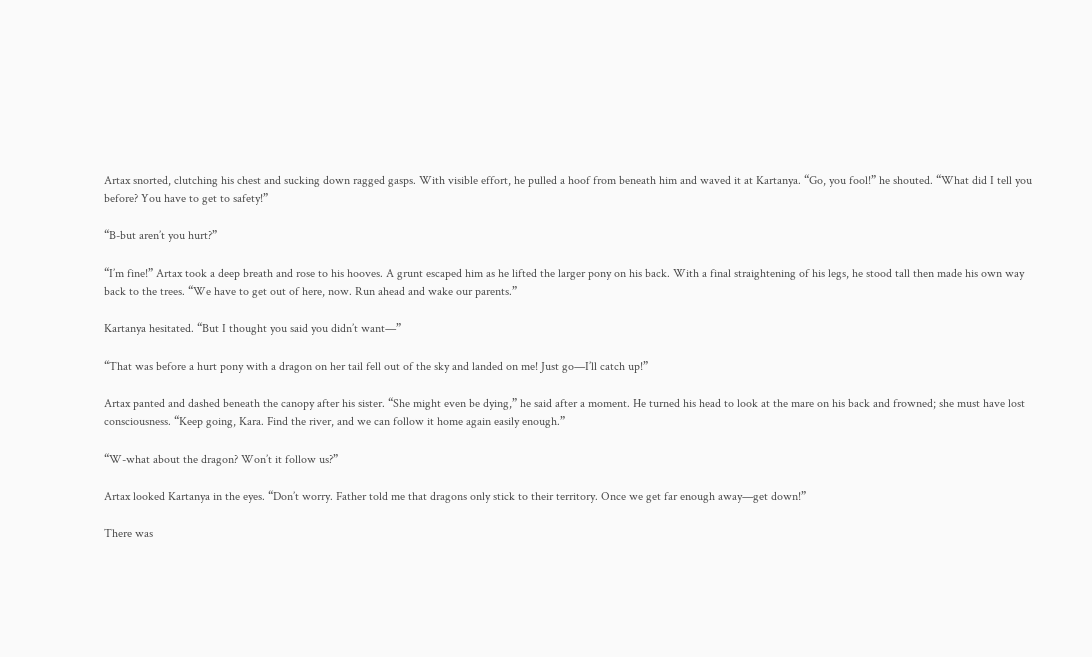Artax snorted, clutching his chest and sucking down ragged gasps. With visible effort, he pulled a hoof from beneath him and waved it at Kartanya. “Go, you fool!” he shouted. “What did I tell you before? You have to get to safety!”

“B-but aren’t you hurt?”

“I’m fine!” Artax took a deep breath and rose to his hooves. A grunt escaped him as he lifted the larger pony on his back. With a final straightening of his legs, he stood tall then made his own way back to the trees. “We have to get out of here, now. Run ahead and wake our parents.”

Kartanya hesitated. “But I thought you said you didn’t want—”

“That was before a hurt pony with a dragon on her tail fell out of the sky and landed on me! Just go—I’ll catch up!”

Artax panted and dashed beneath the canopy after his sister. “She might even be dying,” he said after a moment. He turned his head to look at the mare on his back and frowned; she must have lost consciousness. “Keep going, Kara. Find the river, and we can follow it home again easily enough.”

“W-what about the dragon? Won’t it follow us?”

Artax looked Kartanya in the eyes. “Don’t worry. Father told me that dragons only stick to their territory. Once we get far enough away—get down!”

There was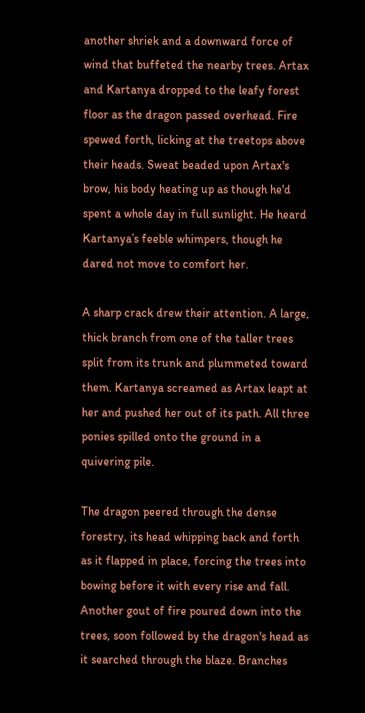another shriek and a downward force of wind that buffeted the nearby trees. Artax and Kartanya dropped to the leafy forest floor as the dragon passed overhead. Fire spewed forth, licking at the treetops above their heads. Sweat beaded upon Artax's brow, his body heating up as though he'd spent a whole day in full sunlight. He heard Kartanya’s feeble whimpers, though he dared not move to comfort her.

A sharp crack drew their attention. A large, thick branch from one of the taller trees split from its trunk and plummeted toward them. Kartanya screamed as Artax leapt at her and pushed her out of its path. All three ponies spilled onto the ground in a quivering pile.

The dragon peered through the dense forestry, its head whipping back and forth as it flapped in place, forcing the trees into bowing before it with every rise and fall. Another gout of fire poured down into the trees, soon followed by the dragon's head as it searched through the blaze. Branches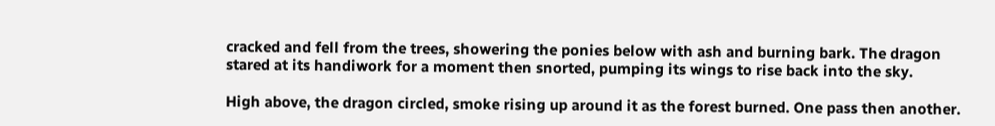cracked and fell from the trees, showering the ponies below with ash and burning bark. The dragon stared at its handiwork for a moment then snorted, pumping its wings to rise back into the sky.

High above, the dragon circled, smoke rising up around it as the forest burned. One pass then another.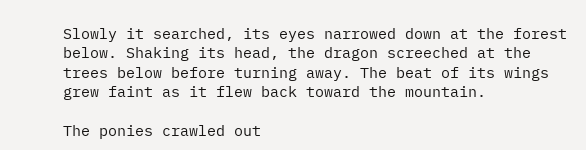Slowly it searched, its eyes narrowed down at the forest below. Shaking its head, the dragon screeched at the trees below before turning away. The beat of its wings grew faint as it flew back toward the mountain.

The ponies crawled out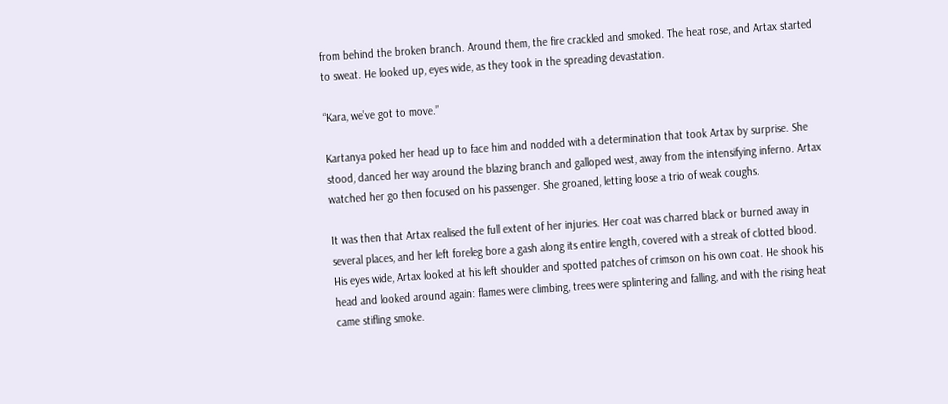from behind the broken branch. Around them, the fire crackled and smoked. The heat rose, and Artax started to sweat. He looked up, eyes wide, as they took in the spreading devastation.

“Kara, we’ve got to move.”

Kartanya poked her head up to face him and nodded with a determination that took Artax by surprise. She stood, danced her way around the blazing branch and galloped west, away from the intensifying inferno. Artax watched her go then focused on his passenger. She groaned, letting loose a trio of weak coughs.

It was then that Artax realised the full extent of her injuries. Her coat was charred black or burned away in several places, and her left foreleg bore a gash along its entire length, covered with a streak of clotted blood. His eyes wide, Artax looked at his left shoulder and spotted patches of crimson on his own coat. He shook his head and looked around again: flames were climbing, trees were splintering and falling, and with the rising heat came stifling smoke.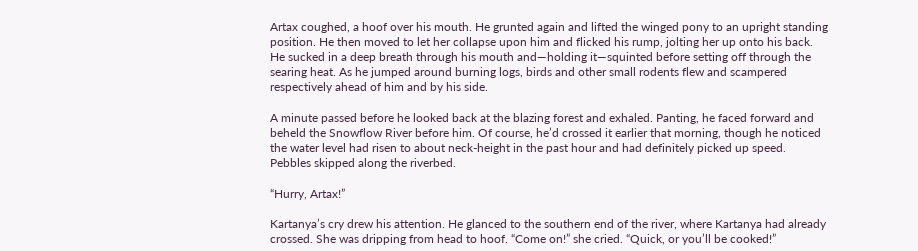Artax coughed, a hoof over his mouth. He grunted again and lifted the winged pony to an upright standing position. He then moved to let her collapse upon him and flicked his rump, jolting her up onto his back. He sucked in a deep breath through his mouth and—holding it—squinted before setting off through the searing heat. As he jumped around burning logs, birds and other small rodents flew and scampered respectively ahead of him and by his side.

A minute passed before he looked back at the blazing forest and exhaled. Panting, he faced forward and beheld the Snowflow River before him. Of course, he’d crossed it earlier that morning, though he noticed the water level had risen to about neck-height in the past hour and had definitely picked up speed. Pebbles skipped along the riverbed.

“Hurry, Artax!”

Kartanya’s cry drew his attention. He glanced to the southern end of the river, where Kartanya had already crossed. She was dripping from head to hoof. “Come on!” she cried. “Quick, or you’ll be cooked!”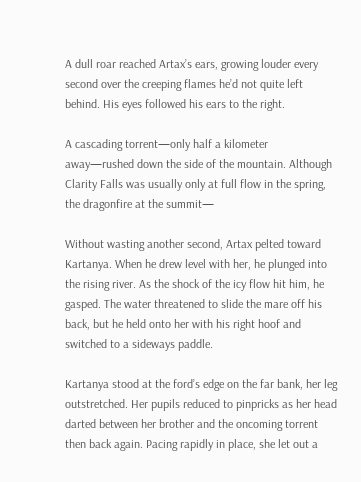A dull roar reached Artax’s ears, growing louder every second over the creeping flames he’d not quite left behind. His eyes followed his ears to the right.

A cascading torrent—only half a kilometer away—rushed down the side of the mountain. Although Clarity Falls was usually only at full flow in the spring, the dragonfire at the summit—

Without wasting another second, Artax pelted toward Kartanya. When he drew level with her, he plunged into the rising river. As the shock of the icy flow hit him, he gasped. The water threatened to slide the mare off his back, but he held onto her with his right hoof and switched to a sideways paddle.

Kartanya stood at the ford’s edge on the far bank, her leg outstretched. Her pupils reduced to pinpricks as her head darted between her brother and the oncoming torrent then back again. Pacing rapidly in place, she let out a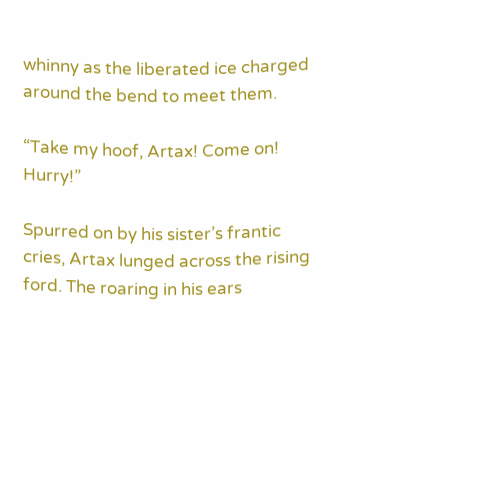whinny as the liberated ice charged around the bend to meet them.

“Take my hoof, Artax! Come on! Hurry!”

Spurred on by his sister’s frantic cries, Artax lunged across the rising ford. The roaring in his ears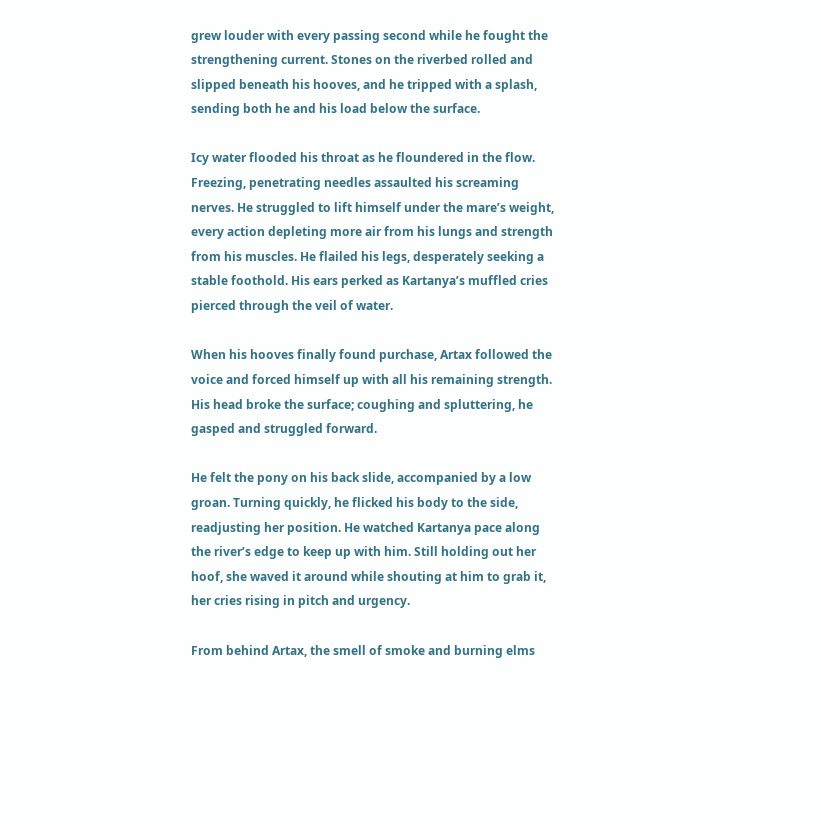grew louder with every passing second while he fought the strengthening current. Stones on the riverbed rolled and slipped beneath his hooves, and he tripped with a splash, sending both he and his load below the surface.

Icy water flooded his throat as he floundered in the flow. Freezing, penetrating needles assaulted his screaming nerves. He struggled to lift himself under the mare’s weight, every action depleting more air from his lungs and strength from his muscles. He flailed his legs, desperately seeking a stable foothold. His ears perked as Kartanya’s muffled cries pierced through the veil of water.

When his hooves finally found purchase, Artax followed the voice and forced himself up with all his remaining strength. His head broke the surface; coughing and spluttering, he gasped and struggled forward.

He felt the pony on his back slide, accompanied by a low groan. Turning quickly, he flicked his body to the side, readjusting her position. He watched Kartanya pace along the river’s edge to keep up with him. Still holding out her hoof, she waved it around while shouting at him to grab it, her cries rising in pitch and urgency.

From behind Artax, the smell of smoke and burning elms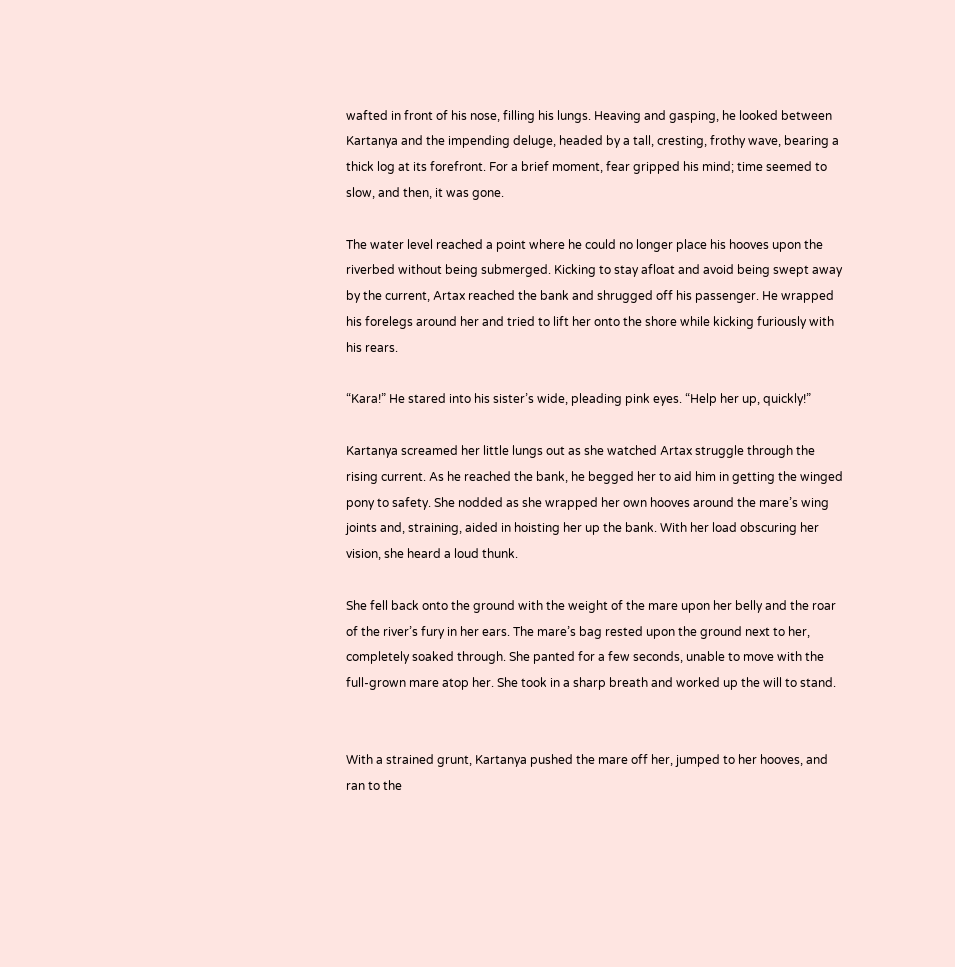wafted in front of his nose, filling his lungs. Heaving and gasping, he looked between Kartanya and the impending deluge, headed by a tall, cresting, frothy wave, bearing a thick log at its forefront. For a brief moment, fear gripped his mind; time seemed to slow, and then, it was gone.

The water level reached a point where he could no longer place his hooves upon the riverbed without being submerged. Kicking to stay afloat and avoid being swept away by the current, Artax reached the bank and shrugged off his passenger. He wrapped his forelegs around her and tried to lift her onto the shore while kicking furiously with his rears.

“Kara!” He stared into his sister’s wide, pleading pink eyes. “Help her up, quickly!”

Kartanya screamed her little lungs out as she watched Artax struggle through the rising current. As he reached the bank, he begged her to aid him in getting the winged pony to safety. She nodded as she wrapped her own hooves around the mare’s wing joints and, straining, aided in hoisting her up the bank. With her load obscuring her vision, she heard a loud thunk.

She fell back onto the ground with the weight of the mare upon her belly and the roar of the river’s fury in her ears. The mare’s bag rested upon the ground next to her, completely soaked through. She panted for a few seconds, unable to move with the full-grown mare atop her. She took in a sharp breath and worked up the will to stand.


With a strained grunt, Kartanya pushed the mare off her, jumped to her hooves, and ran to the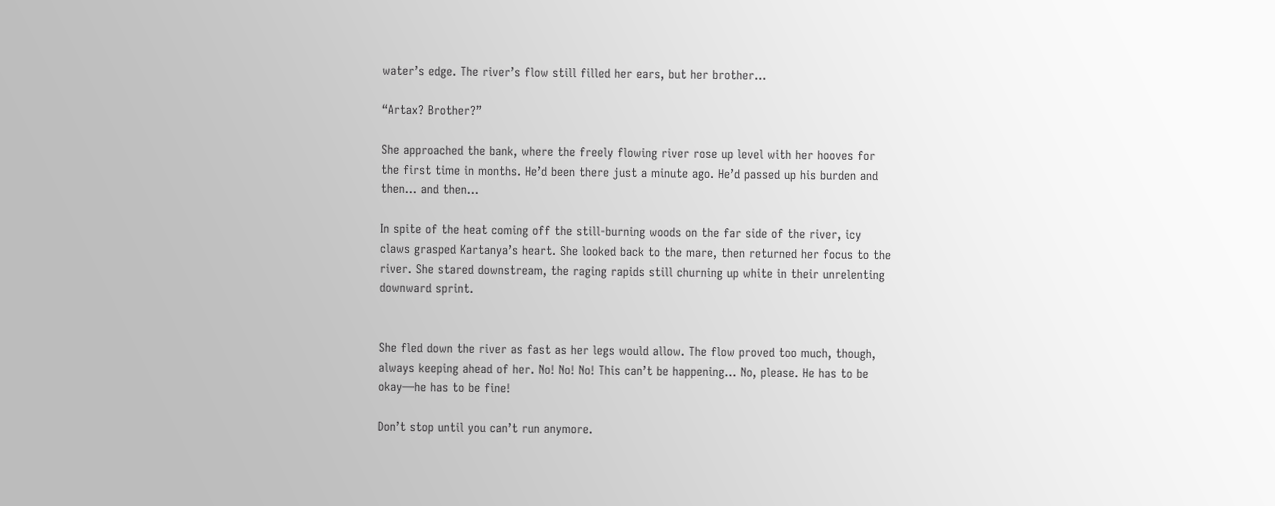water’s edge. The river’s flow still filled her ears, but her brother…

“Artax? Brother?”

She approached the bank, where the freely flowing river rose up level with her hooves for the first time in months. He’d been there just a minute ago. He’d passed up his burden and then… and then…

In spite of the heat coming off the still-burning woods on the far side of the river, icy claws grasped Kartanya’s heart. She looked back to the mare, then returned her focus to the river. She stared downstream, the raging rapids still churning up white in their unrelenting downward sprint.


She fled down the river as fast as her legs would allow. The flow proved too much, though, always keeping ahead of her. No! No! No! This can’t be happening... No, please. He has to be okay—he has to be fine!

Don’t stop until you can’t run anymore.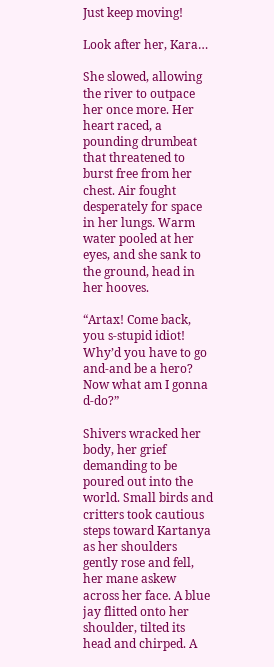Just keep moving!

Look after her, Kara…

She slowed, allowing the river to outpace her once more. Her heart raced, a pounding drumbeat that threatened to burst free from her chest. Air fought desperately for space in her lungs. Warm water pooled at her eyes, and she sank to the ground, head in her hooves.

“Artax! Come back, you s-stupid idiot! Why’d you have to go and-and be a hero? Now what am I gonna d-do?”

Shivers wracked her body, her grief demanding to be poured out into the world. Small birds and critters took cautious steps toward Kartanya as her shoulders gently rose and fell, her mane askew across her face. A blue jay flitted onto her shoulder, tilted its head and chirped. A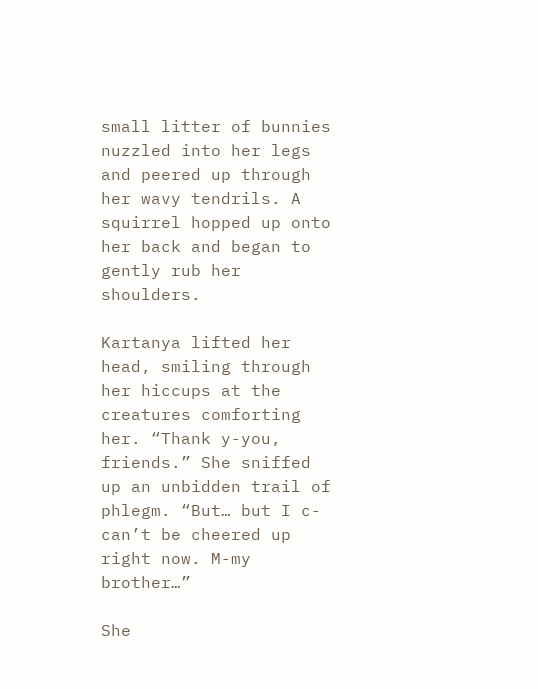small litter of bunnies nuzzled into her legs and peered up through her wavy tendrils. A squirrel hopped up onto her back and began to gently rub her shoulders.

Kartanya lifted her head, smiling through her hiccups at the creatures comforting her. “Thank y-you, friends.” She sniffed up an unbidden trail of phlegm. “But… but I c-can’t be cheered up right now. M-my brother…”

She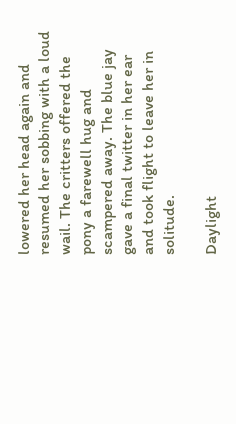lowered her head again and resumed her sobbing with a loud wail. The critters offered the pony a farewell hug and scampered away. The blue jay gave a final twitter in her ear and took flight to leave her in solitude.

Daylight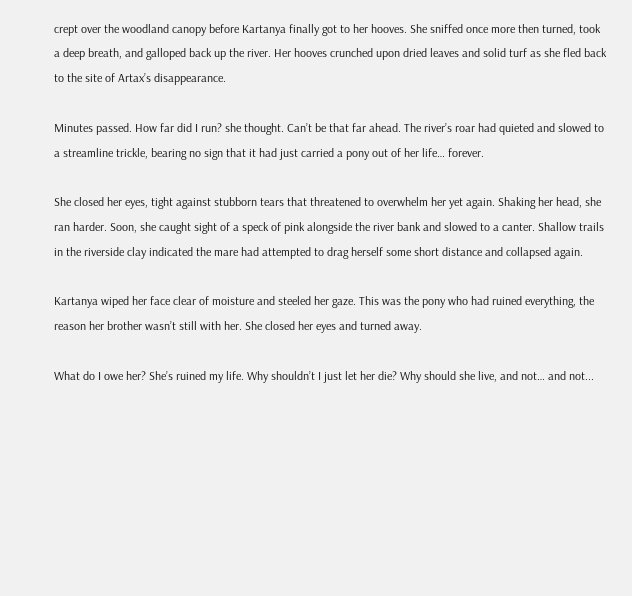crept over the woodland canopy before Kartanya finally got to her hooves. She sniffed once more then turned, took a deep breath, and galloped back up the river. Her hooves crunched upon dried leaves and solid turf as she fled back to the site of Artax’s disappearance.

Minutes passed. How far did I run? she thought. Can’t be that far ahead. The river’s roar had quieted and slowed to a streamline trickle, bearing no sign that it had just carried a pony out of her life… forever.

She closed her eyes, tight against stubborn tears that threatened to overwhelm her yet again. Shaking her head, she ran harder. Soon, she caught sight of a speck of pink alongside the river bank and slowed to a canter. Shallow trails in the riverside clay indicated the mare had attempted to drag herself some short distance and collapsed again.

Kartanya wiped her face clear of moisture and steeled her gaze. This was the pony who had ruined everything, the reason her brother wasn’t still with her. She closed her eyes and turned away.

What do I owe her? She’s ruined my life. Why shouldn’t I just let her die? Why should she live, and not… and not...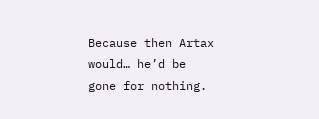Because then Artax would… he’d be gone for nothing.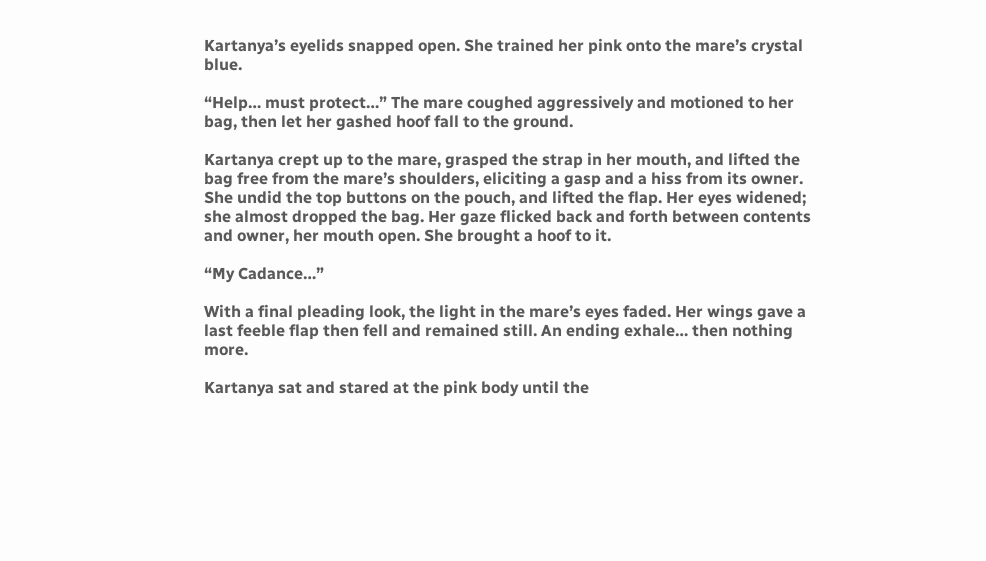Kartanya’s eyelids snapped open. She trained her pink onto the mare’s crystal blue.

“Help… must protect…” The mare coughed aggressively and motioned to her bag, then let her gashed hoof fall to the ground.

Kartanya crept up to the mare, grasped the strap in her mouth, and lifted the bag free from the mare’s shoulders, eliciting a gasp and a hiss from its owner. She undid the top buttons on the pouch, and lifted the flap. Her eyes widened; she almost dropped the bag. Her gaze flicked back and forth between contents and owner, her mouth open. She brought a hoof to it.

“My Cadance…”

With a final pleading look, the light in the mare’s eyes faded. Her wings gave a last feeble flap then fell and remained still. An ending exhale… then nothing more.

Kartanya sat and stared at the pink body until the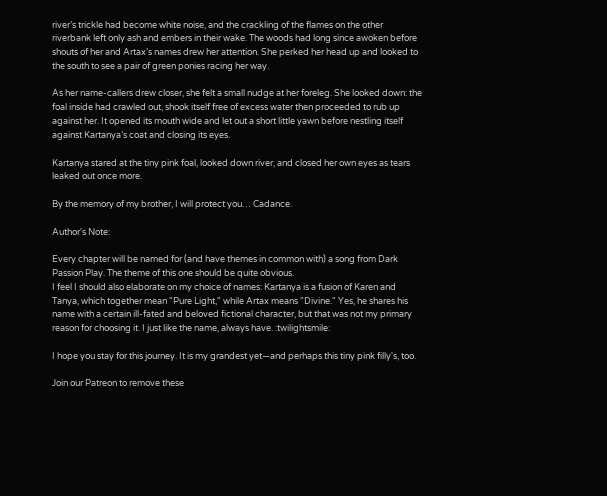river’s trickle had become white noise, and the crackling of the flames on the other riverbank left only ash and embers in their wake. The woods had long since awoken before shouts of her and Artax’s names drew her attention. She perked her head up and looked to the south to see a pair of green ponies racing her way.

As her name-callers drew closer, she felt a small nudge at her foreleg. She looked down: the foal inside had crawled out, shook itself free of excess water then proceeded to rub up against her. It opened its mouth wide and let out a short little yawn before nestling itself against Kartanya’s coat and closing its eyes.

Kartanya stared at the tiny pink foal, looked down river, and closed her own eyes as tears leaked out once more.

By the memory of my brother, I will protect you… Cadance.

Author's Note:

Every chapter will be named for (and have themes in common with) a song from Dark Passion Play. The theme of this one should be quite obvious.
I feel I should also elaborate on my choice of names: Kartanya is a fusion of Karen and Tanya, which together mean "Pure Light," while Artax means "Divine." Yes, he shares his name with a certain ill-fated and beloved fictional character, but that was not my primary reason for choosing it. I just like the name, always have. :twilightsmile:

I hope you stay for this journey. It is my grandest yet—and perhaps this tiny pink filly's, too.

Join our Patreon to remove these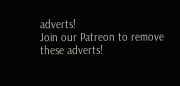adverts!
Join our Patreon to remove these adverts!